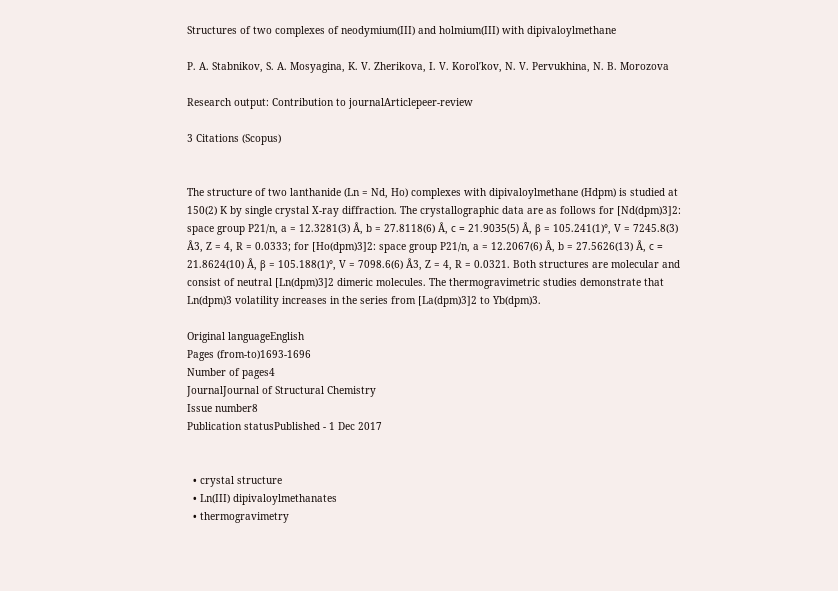Structures of two complexes of neodymium(III) and holmium(III) with dipivaloylmethane

P. A. Stabnikov, S. A. Mosyagina, K. V. Zherikova, I. V. Korol′kov, N. V. Pervukhina, N. B. Morozova

Research output: Contribution to journalArticlepeer-review

3 Citations (Scopus)


The structure of two lanthanide (Ln = Nd, Ho) complexes with dipivaloylmethane (Hdpm) is studied at 150(2) K by single crystal X-ray diffraction. The crystallographic data are as follows for [Nd(dpm)3]2: space group P21/n, a = 12.3281(3) Å, b = 27.8118(6) Å, с = 21.9035(5) Å, β = 105.241(1)°, V = 7245.8(3) Å3, Z = 4, R = 0.0333; for [Ho(dpm)3]2: space group P21/n, a = 12.2067(6) Å, b = 27.5626(13) Å, с = 21.8624(10) Å, β = 105.188(1)°, V = 7098.6(6) Å3, Z = 4, R = 0.0321. Both structures are molecular and consist of neutral [Ln(dpm)3]2 dimeric molecules. The thermogravimetric studies demonstrate that Ln(dpm)3 volatility increases in the series from [La(dpm)3]2 to Yb(dpm)3.

Original languageEnglish
Pages (from-to)1693-1696
Number of pages4
JournalJournal of Structural Chemistry
Issue number8
Publication statusPublished - 1 Dec 2017


  • crystal structure
  • Ln(III) dipivaloylmethanates
  • thermogravimetry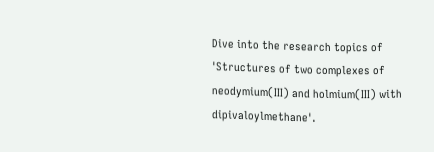Dive into the research topics of 'Structures of two complexes of neodymium(III) and holmium(III) with dipivaloylmethane'.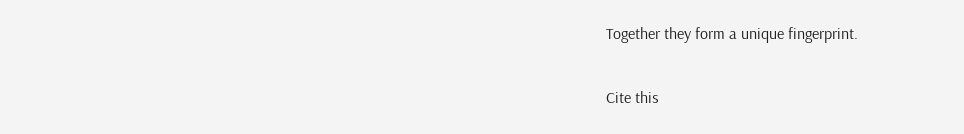Together they form a unique fingerprint.

Cite this